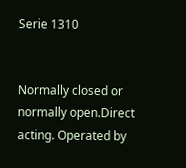Serie 1310


Normally closed or normally open.Direct acting. Operated by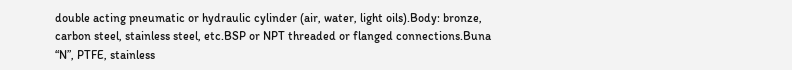double acting pneumatic or hydraulic cylinder (air, water, light oils).Body: bronze, carbon steel, stainless steel, etc.BSP or NPT threaded or flanged connections.Buna “N”, PTFE, stainless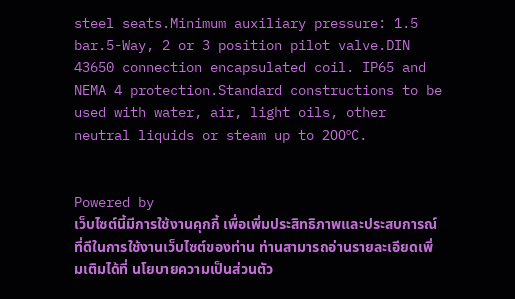steel seats.Minimum auxiliary pressure: 1.5 bar.5-Way, 2 or 3 position pilot valve.DIN 43650 connection encapsulated coil. IP65 and NEMA 4 protection.Standard constructions to be used with water, air, light oils, other neutral liquids or steam up to 200ºC.


Powered by
เว็บไซต์นี้มีการใช้งานคุกกี้ เพื่อเพิ่มประสิทธิภาพและประสบการณ์ที่ดีในการใช้งานเว็บไซต์ของท่าน ท่านสามารถอ่านรายละเอียดเพิ่มเติมได้ที่ นโยบายความเป็นส่วนตัว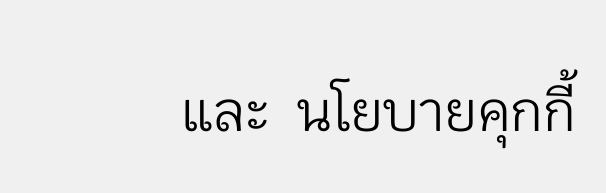และ  นโยบายคุกกี้